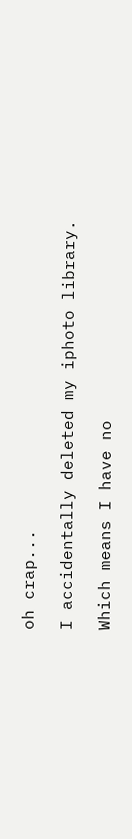oh crap...

I accidentally deleted my iphoto library.

Which means I have no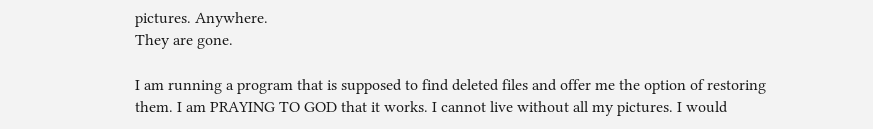pictures. Anywhere.
They are gone.

I am running a program that is supposed to find deleted files and offer me the option of restoring them. I am PRAYING TO GOD that it works. I cannot live without all my pictures. I would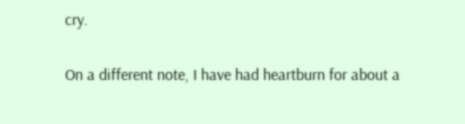cry.

On a different note, I have had heartburn for about a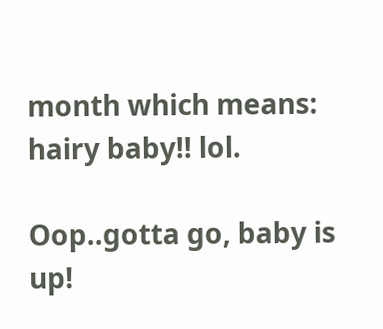month which means: hairy baby!! lol.

Oop..gotta go, baby is up!